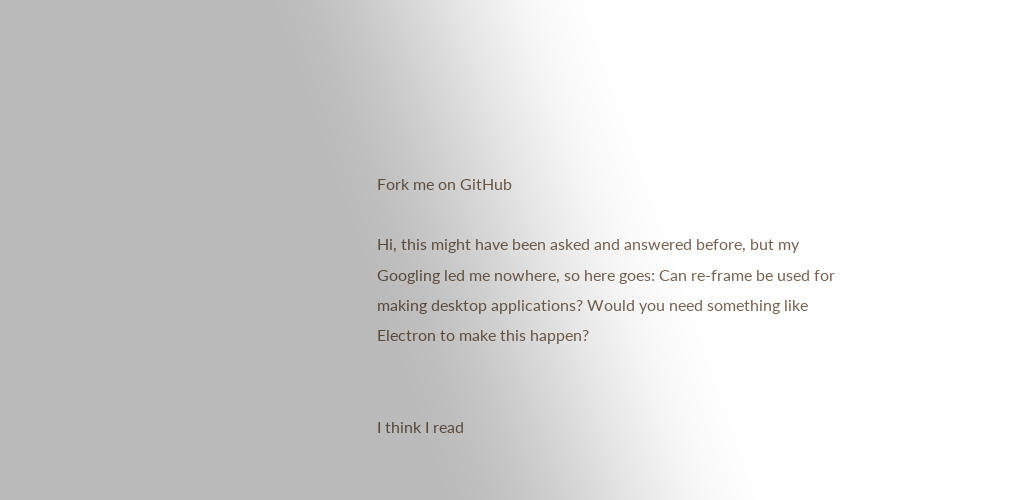Fork me on GitHub

Hi, this might have been asked and answered before, but my Googling led me nowhere, so here goes: Can re-frame be used for making desktop applications? Would you need something like Electron to make this happen?


I think I read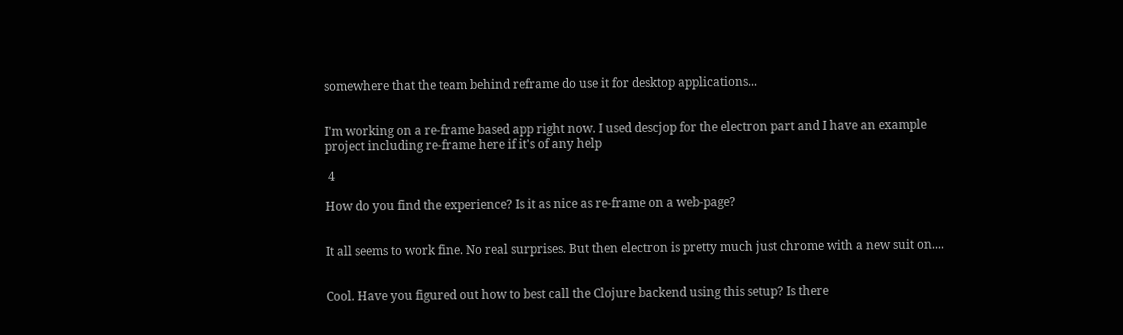somewhere that the team behind reframe do use it for desktop applications...


I'm working on a re-frame based app right now. I used descjop for the electron part and I have an example project including re-frame here if it's of any help

 4

How do you find the experience? Is it as nice as re-frame on a web-page?


It all seems to work fine. No real surprises. But then electron is pretty much just chrome with a new suit on....


Cool. Have you figured out how to best call the Clojure backend using this setup? Is there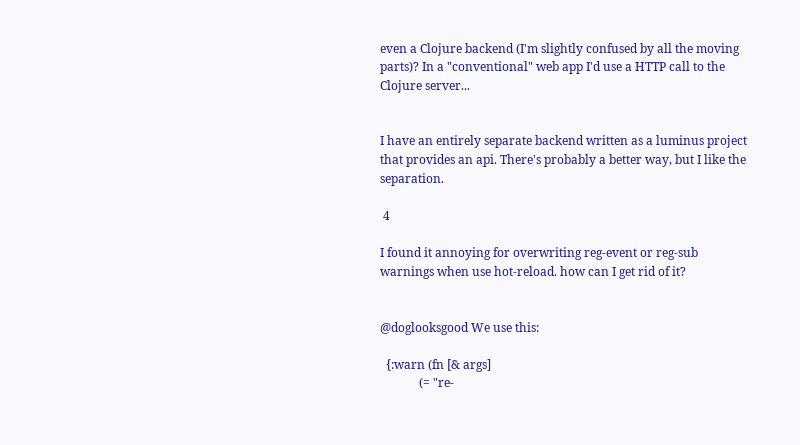even a Clojure backend (I'm slightly confused by all the moving parts)? In a "conventional" web app I'd use a HTTP call to the Clojure server...


I have an entirely separate backend written as a luminus project that provides an api. There's probably a better way, but I like the separation.

 4

I found it annoying for overwriting reg-event or reg-sub warnings when use hot-reload. how can I get rid of it?


@doglooksgood We use this:

  {:warn (fn [& args]
             (= "re-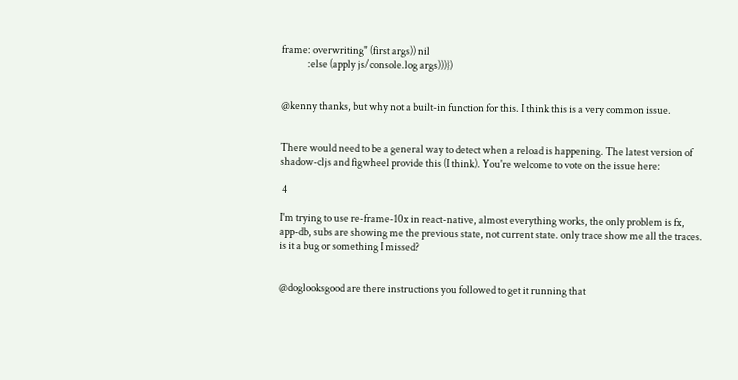frame: overwriting" (first args)) nil
             :else (apply js/console.log args)))})


@kenny thanks, but why not a built-in function for this. I think this is a very common issue.


There would need to be a general way to detect when a reload is happening. The latest version of shadow-cljs and figwheel provide this (I think). You're welcome to vote on the issue here:

 4

I'm trying to use re-frame-10x in react-native, almost everything works, the only problem is fx, app-db, subs are showing me the previous state, not current state. only trace show me all the traces. is it a bug or something I missed?


@doglooksgood are there instructions you followed to get it running that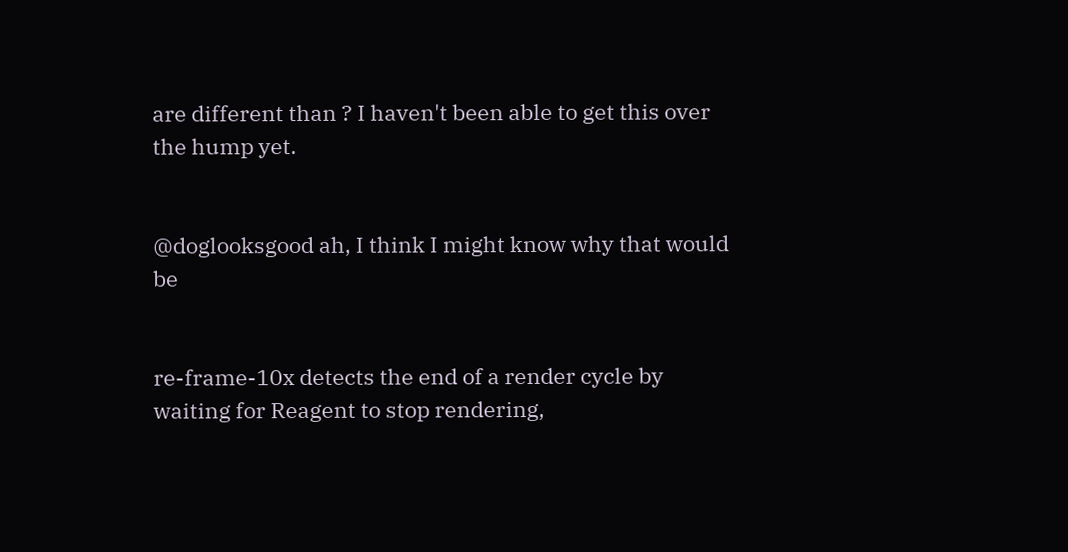are different than ? I haven't been able to get this over the hump yet.


@doglooksgood ah, I think I might know why that would be


re-frame-10x detects the end of a render cycle by waiting for Reagent to stop rendering,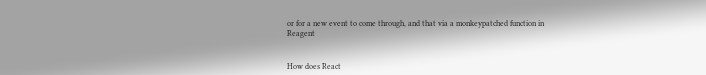or for a new event to come through, and that via a monkeypatched function in Reagent


How does React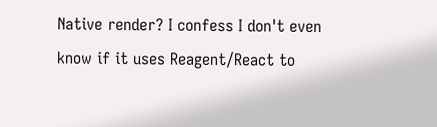Native render? I confess I don't even know if it uses Reagent/React to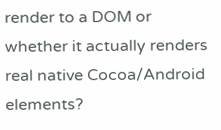render to a DOM or whether it actually renders real native Cocoa/Android elements?